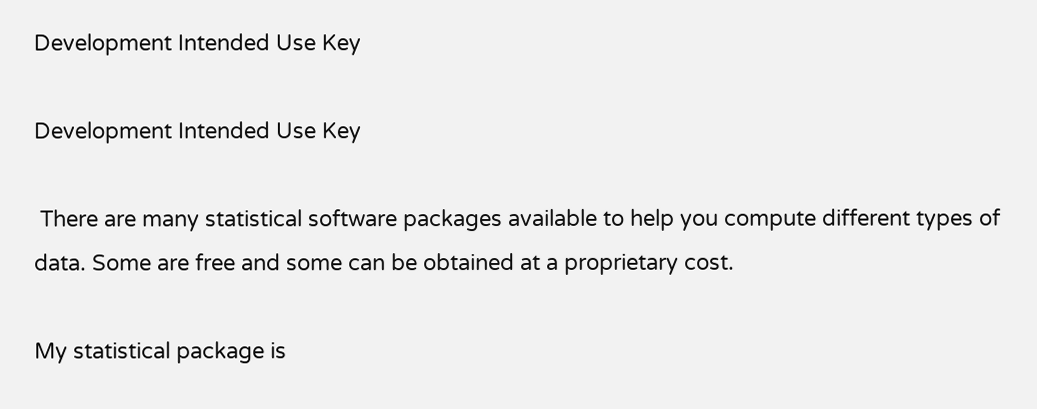Development Intended Use Key

Development Intended Use Key

 There are many statistical software packages available to help you compute different types of data. Some are free and some can be obtained at a proprietary cost.

My statistical package is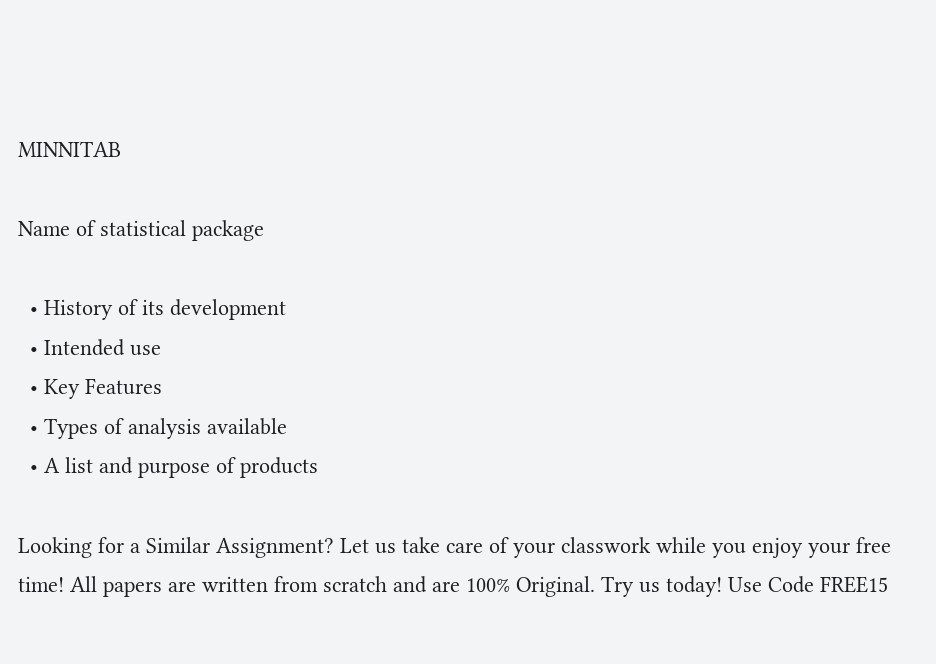MINNITAB

Name of statistical package

  • History of its development
  • Intended use
  • Key Features
  • Types of analysis available
  • A list and purpose of products

Looking for a Similar Assignment? Let us take care of your classwork while you enjoy your free time! All papers are written from scratch and are 100% Original. Try us today! Use Code FREE15